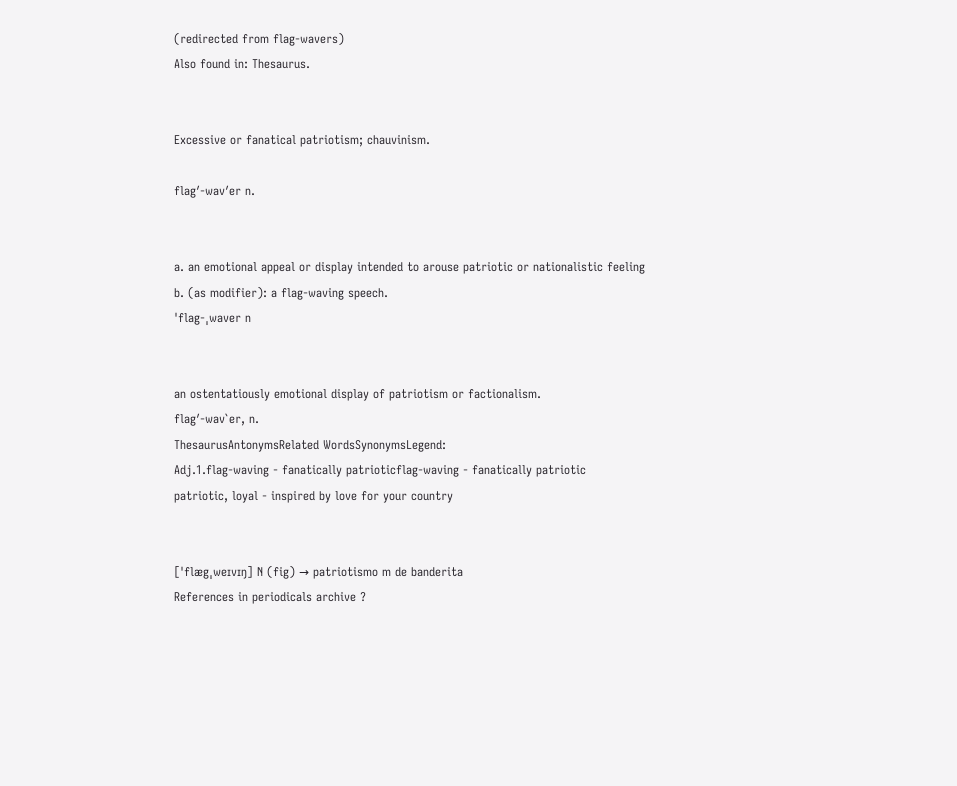(redirected from flag-wavers)
Also found in: Thesaurus.


Excessive or fanatical patriotism; chauvinism.

flag′-wav′er n.


a. an emotional appeal or display intended to arouse patriotic or nationalistic feeling
b. (as modifier): a flag-waving speech.
ˈflag-ˌwaver n


an ostentatiously emotional display of patriotism or factionalism.
flag′-wav`er, n.
ThesaurusAntonymsRelated WordsSynonymsLegend:
Adj.1.flag-waving - fanatically patrioticflag-waving - fanatically patriotic
patriotic, loyal - inspired by love for your country


[ˈflægˌweɪvɪŋ] N (fig) → patriotismo m de banderita
References in periodicals archive ?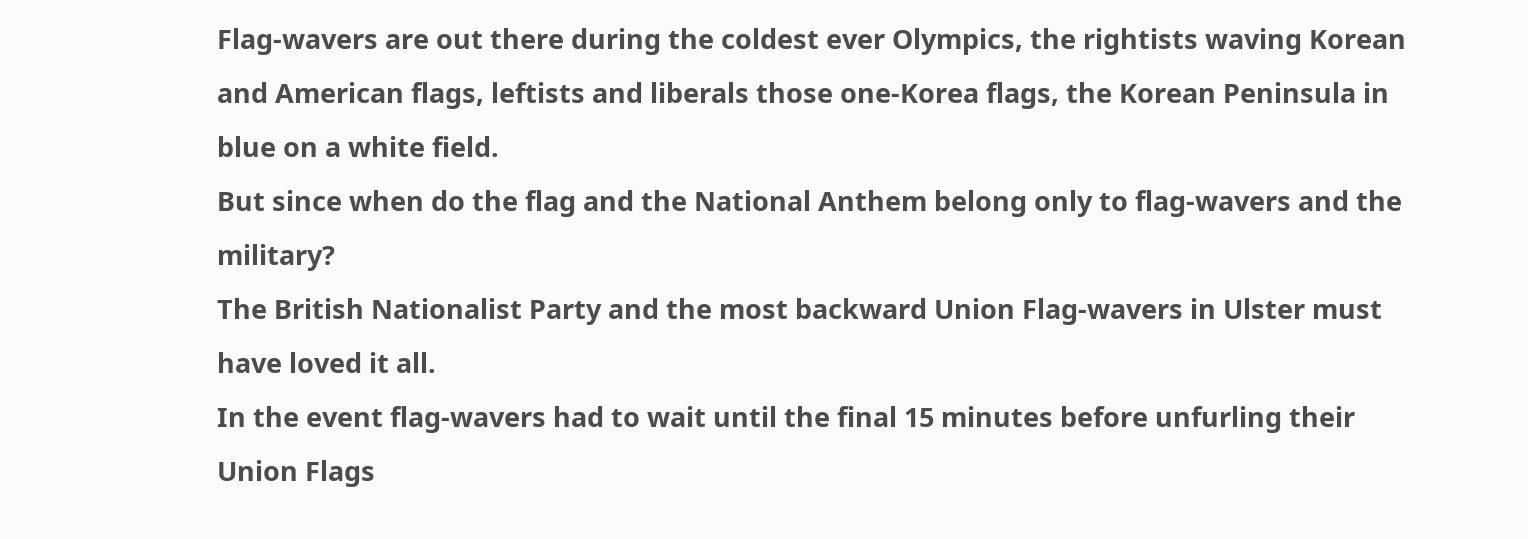Flag-wavers are out there during the coldest ever Olympics, the rightists waving Korean and American flags, leftists and liberals those one-Korea flags, the Korean Peninsula in blue on a white field.
But since when do the flag and the National Anthem belong only to flag-wavers and the military?
The British Nationalist Party and the most backward Union Flag-wavers in Ulster must have loved it all.
In the event flag-wavers had to wait until the final 15 minutes before unfurling their Union Flags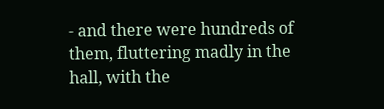- and there were hundreds of them, fluttering madly in the hall, with the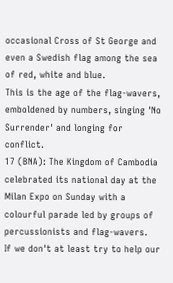occasional Cross of St George and even a Swedish flag among the sea of red, white and blue.
This is the age of the flag-wavers, emboldened by numbers, singing 'No Surrender' and longing for conflict.
17 (BNA): The Kingdom of Cambodia celebrated its national day at the Milan Expo on Sunday with a colourful parade led by groups of percussionists and flag-wavers.
If we don't at least try to help our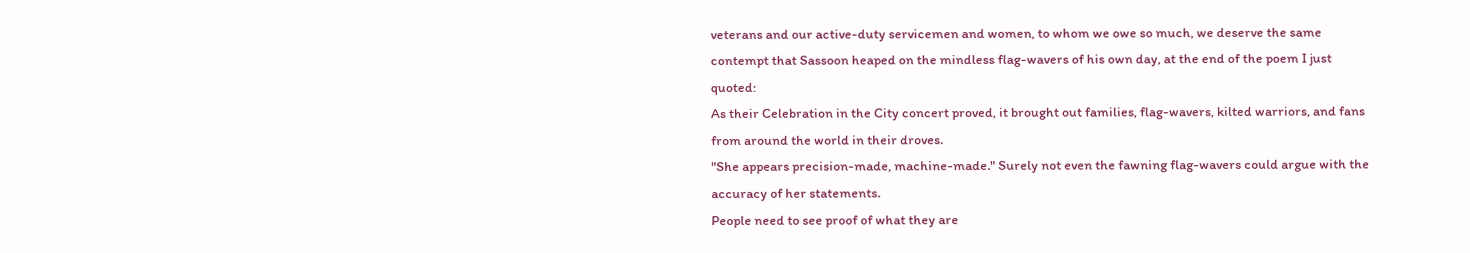veterans and our active-duty servicemen and women, to whom we owe so much, we deserve the same contempt that Sassoon heaped on the mindless flag-wavers of his own day, at the end of the poem I just quoted:
As their Celebration in the City concert proved, it brought out families, flag-wavers, kilted warriors, and fans from around the world in their droves.
"She appears precision-made, machine-made." Surely not even the fawning flag-wavers could argue with the accuracy of her statements.
People need to see proof of what they are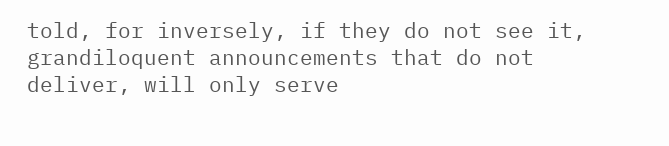told, for inversely, if they do not see it, grandiloquent announcements that do not deliver, will only serve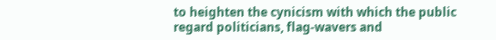to heighten the cynicism with which the public regard politicians, flag-wavers and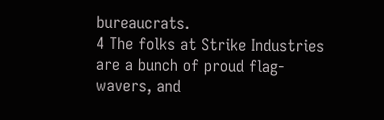bureaucrats.
4 The folks at Strike Industries are a bunch of proud flag-wavers, and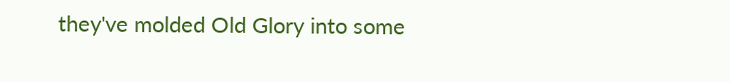they've molded Old Glory into some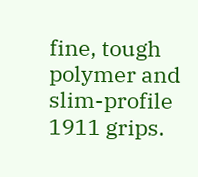fine, tough polymer and slim-profile 1911 grips.